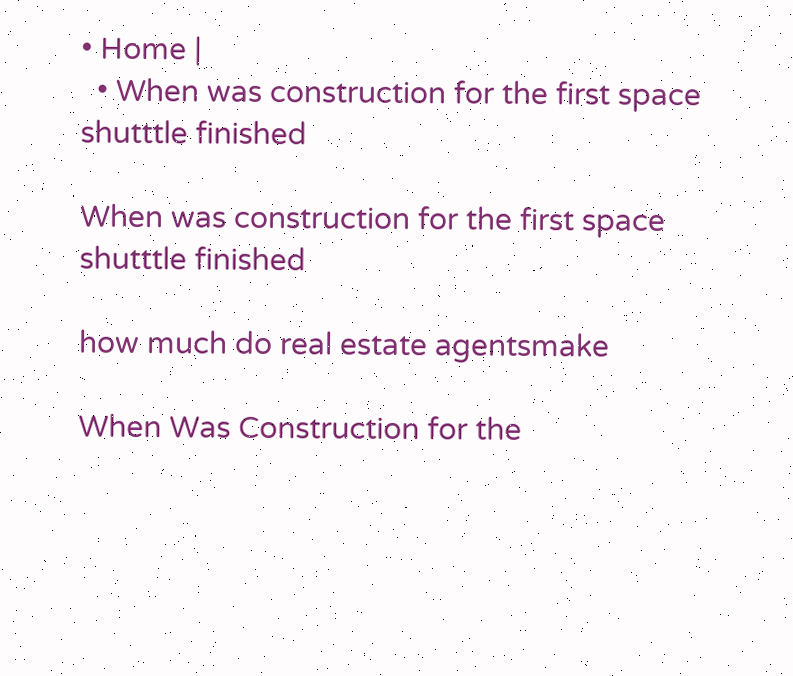• Home |
  • When was construction for the first space shutttle finished

When was construction for the first space shutttle finished

how much do real estate agentsmake

When Was Construction for the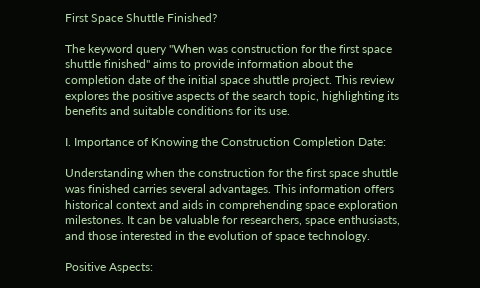First Space Shuttle Finished?

The keyword query "When was construction for the first space shuttle finished" aims to provide information about the completion date of the initial space shuttle project. This review explores the positive aspects of the search topic, highlighting its benefits and suitable conditions for its use.

I. Importance of Knowing the Construction Completion Date:

Understanding when the construction for the first space shuttle was finished carries several advantages. This information offers historical context and aids in comprehending space exploration milestones. It can be valuable for researchers, space enthusiasts, and those interested in the evolution of space technology.

Positive Aspects: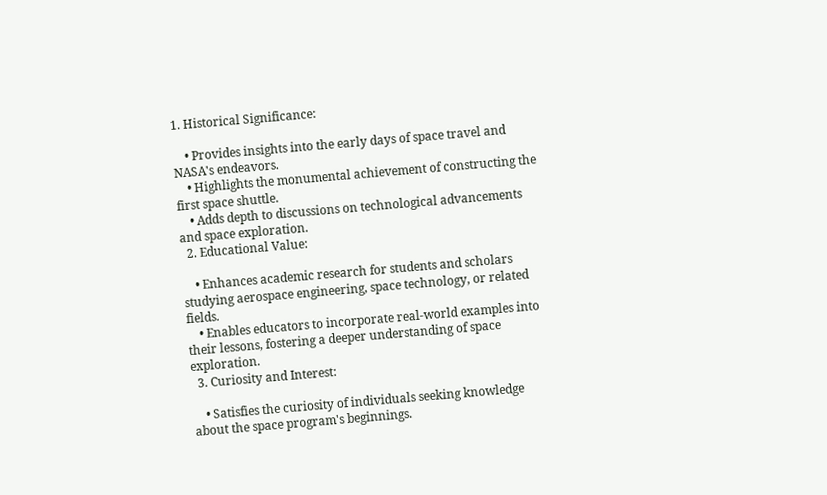1. Historical Significance:

    • Provides insights into the early days of space travel and NASA's endeavors.
    • Highlights the monumental achievement of constructing the first space shuttle.
    • Adds depth to discussions on technological advancements and space exploration.
  2. Educational Value:

    • Enhances academic research for students and scholars studying aerospace engineering, space technology, or related fields.
    • Enables educators to incorporate real-world examples into their lessons, fostering a deeper understanding of space exploration.
  3. Curiosity and Interest:

    • Satisfies the curiosity of individuals seeking knowledge about the space program's beginnings.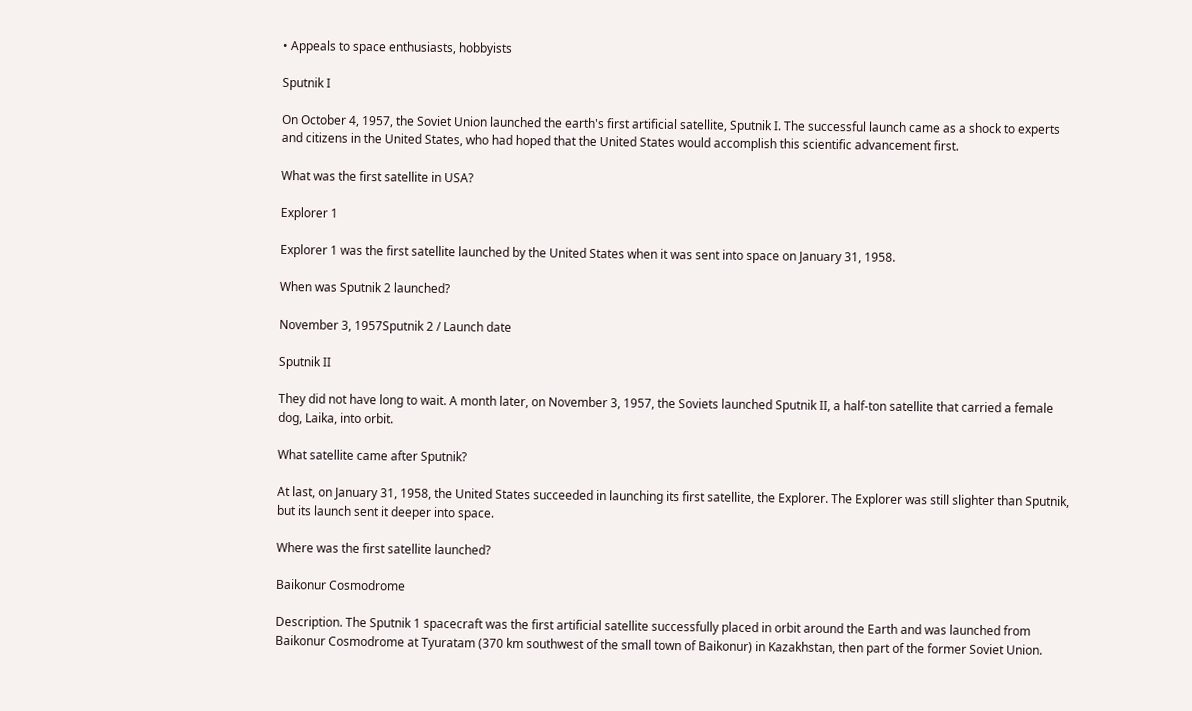• Appeals to space enthusiasts, hobbyists

Sputnik I

On October 4, 1957, the Soviet Union launched the earth's first artificial satellite, Sputnik I. The successful launch came as a shock to experts and citizens in the United States, who had hoped that the United States would accomplish this scientific advancement first.

What was the first satellite in USA?

Explorer 1

Explorer 1 was the first satellite launched by the United States when it was sent into space on January 31, 1958.

When was Sputnik 2 launched?

November 3, 1957Sputnik 2 / Launch date

Sputnik II

They did not have long to wait. A month later, on November 3, 1957, the Soviets launched Sputnik II, a half-ton satellite that carried a female dog, Laika, into orbit.

What satellite came after Sputnik?

At last, on January 31, 1958, the United States succeeded in launching its first satellite, the Explorer. The Explorer was still slighter than Sputnik, but its launch sent it deeper into space.

Where was the first satellite launched?

Baikonur Cosmodrome

Description. The Sputnik 1 spacecraft was the first artificial satellite successfully placed in orbit around the Earth and was launched from Baikonur Cosmodrome at Tyuratam (370 km southwest of the small town of Baikonur) in Kazakhstan, then part of the former Soviet Union.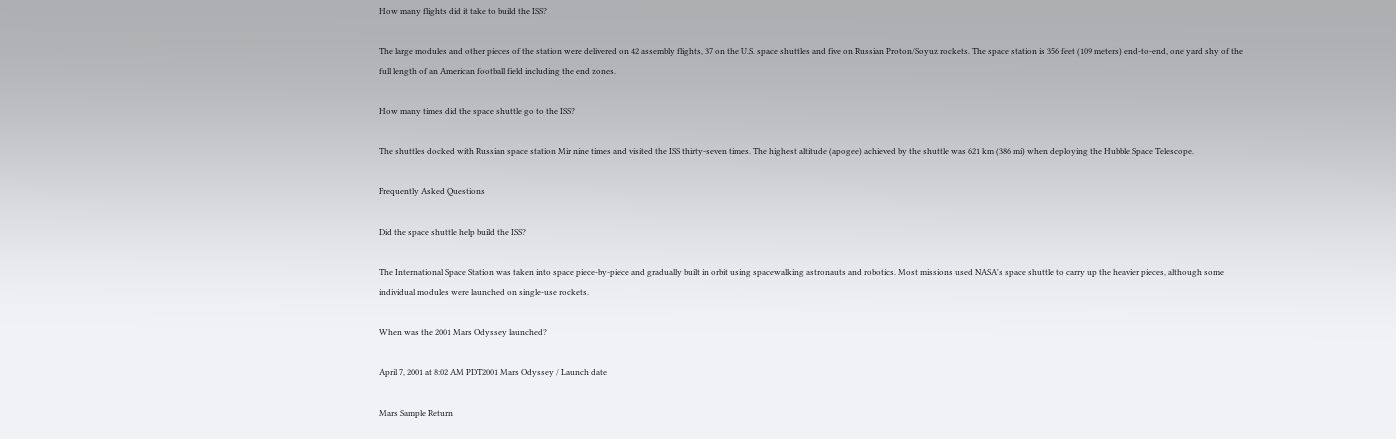How many flights did it take to build the ISS?

The large modules and other pieces of the station were delivered on 42 assembly flights, 37 on the U.S. space shuttles and five on Russian Proton/Soyuz rockets. The space station is 356 feet (109 meters) end-to-end, one yard shy of the full length of an American football field including the end zones.

How many times did the space shuttle go to the ISS?

The shuttles docked with Russian space station Mir nine times and visited the ISS thirty-seven times. The highest altitude (apogee) achieved by the shuttle was 621 km (386 mi) when deploying the Hubble Space Telescope.

Frequently Asked Questions

Did the space shuttle help build the ISS?

The International Space Station was taken into space piece-by-piece and gradually built in orbit using spacewalking astronauts and robotics. Most missions used NASA's space shuttle to carry up the heavier pieces, although some individual modules were launched on single-use rockets.

When was the 2001 Mars Odyssey launched?

April 7, 2001 at 8:02 AM PDT2001 Mars Odyssey / Launch date

Mars Sample Return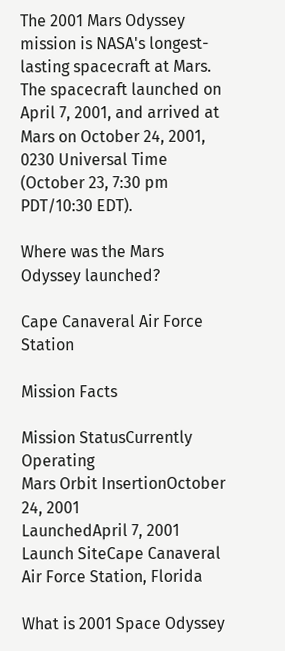The 2001 Mars Odyssey mission is NASA's longest-lasting spacecraft at Mars. The spacecraft launched on April 7, 2001, and arrived at Mars on October 24, 2001, 0230 Universal Time (October 23, 7:30 pm PDT/10:30 EDT).

Where was the Mars Odyssey launched?

Cape Canaveral Air Force Station

Mission Facts

Mission StatusCurrently Operating
Mars Orbit InsertionOctober 24, 2001
LaunchedApril 7, 2001
Launch SiteCape Canaveral Air Force Station, Florida

What is 2001 Space Odyssey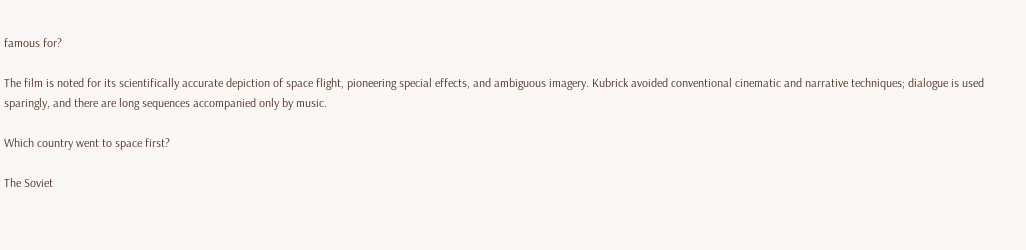famous for?

The film is noted for its scientifically accurate depiction of space flight, pioneering special effects, and ambiguous imagery. Kubrick avoided conventional cinematic and narrative techniques; dialogue is used sparingly, and there are long sequences accompanied only by music.

Which country went to space first?

The Soviet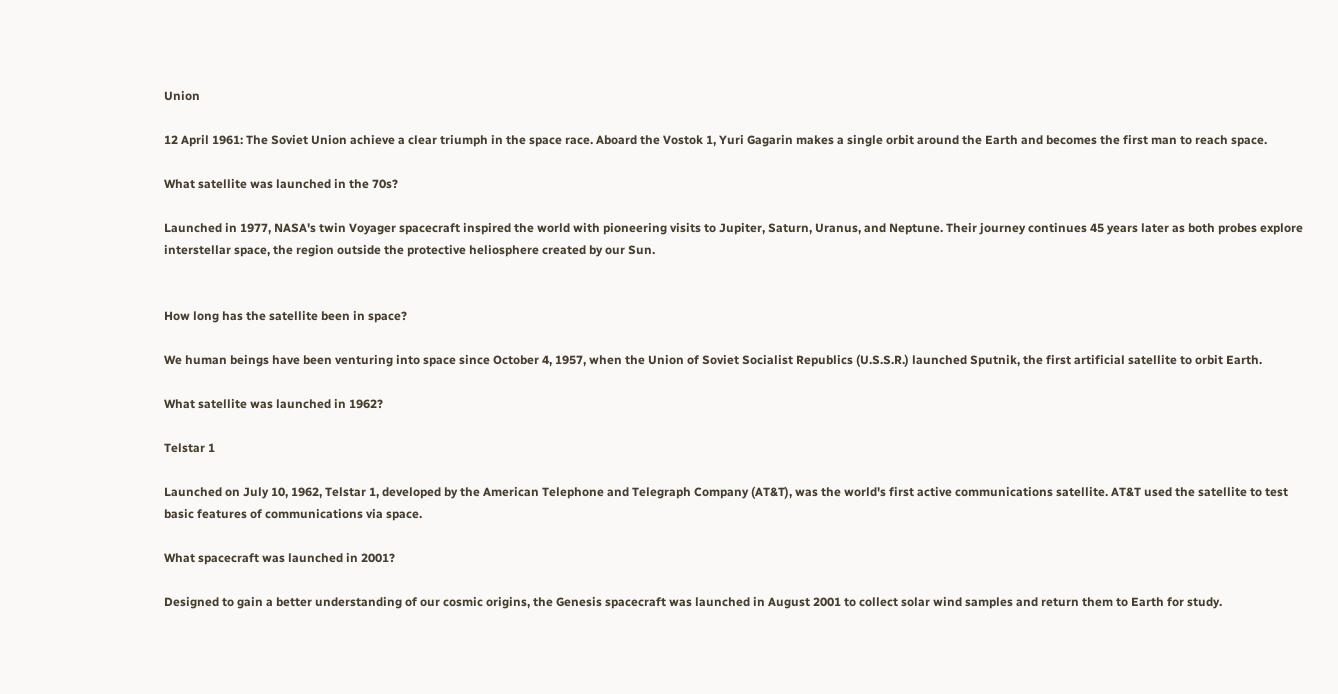Union

12 April 1961: The Soviet Union achieve a clear triumph in the space race. Aboard the Vostok 1, Yuri Gagarin makes a single orbit around the Earth and becomes the first man to reach space.

What satellite was launched in the 70s?

Launched in 1977, NASA's twin Voyager spacecraft inspired the world with pioneering visits to Jupiter, Saturn, Uranus, and Neptune. Their journey continues 45 years later as both probes explore interstellar space, the region outside the protective heliosphere created by our Sun.


How long has the satellite been in space?

We human beings have been venturing into space since October 4, 1957, when the Union of Soviet Socialist Republics (U.S.S.R.) launched Sputnik, the first artificial satellite to orbit Earth.

What satellite was launched in 1962?

Telstar 1

Launched on July 10, 1962, Telstar 1, developed by the American Telephone and Telegraph Company (AT&T), was the world's first active communications satellite. AT&T used the satellite to test basic features of communications via space.

What spacecraft was launched in 2001?

Designed to gain a better understanding of our cosmic origins, the Genesis spacecraft was launched in August 2001 to collect solar wind samples and return them to Earth for study.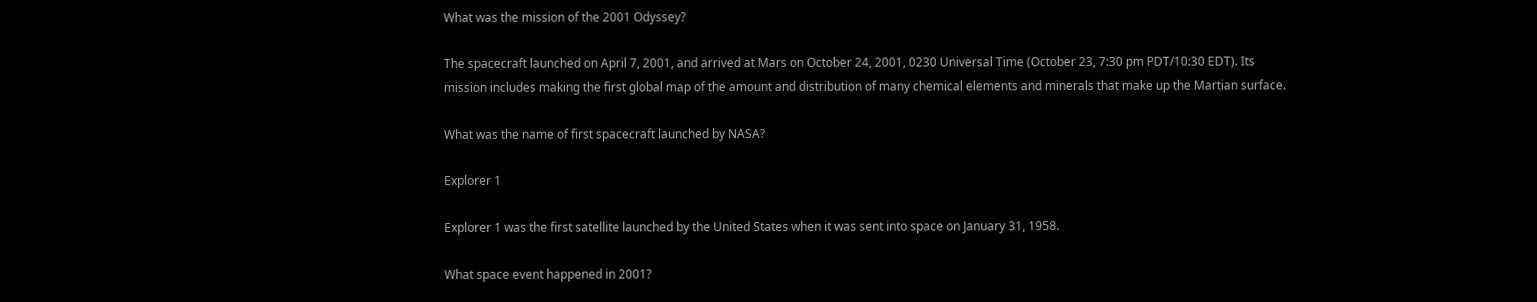What was the mission of the 2001 Odyssey?

The spacecraft launched on April 7, 2001, and arrived at Mars on October 24, 2001, 0230 Universal Time (October 23, 7:30 pm PDT/10:30 EDT). Its mission includes making the first global map of the amount and distribution of many chemical elements and minerals that make up the Martian surface.

What was the name of first spacecraft launched by NASA?

Explorer 1

Explorer 1 was the first satellite launched by the United States when it was sent into space on January 31, 1958.

What space event happened in 2001?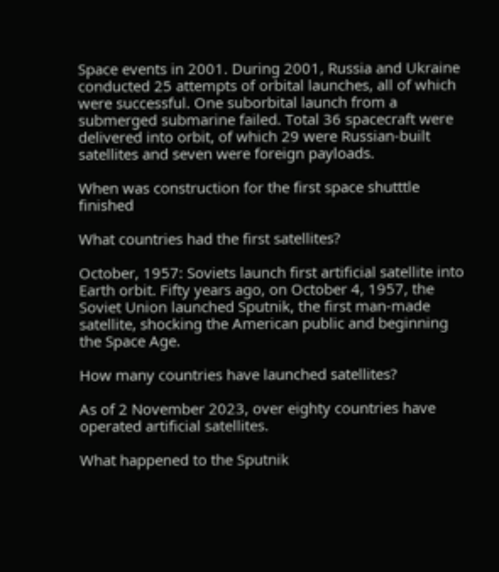Space events in 2001. During 2001, Russia and Ukraine conducted 25 attempts of orbital launches, all of which were successful. One suborbital launch from a submerged submarine failed. Total 36 spacecraft were delivered into orbit, of which 29 were Russian-built satellites and seven were foreign payloads.

When was construction for the first space shutttle finished

What countries had the first satellites?

October, 1957: Soviets launch first artificial satellite into Earth orbit. Fifty years ago, on October 4, 1957, the Soviet Union launched Sputnik, the first man-made satellite, shocking the American public and beginning the Space Age.

How many countries have launched satellites?

As of 2 November 2023, over eighty countries have operated artificial satellites.

What happened to the Sputnik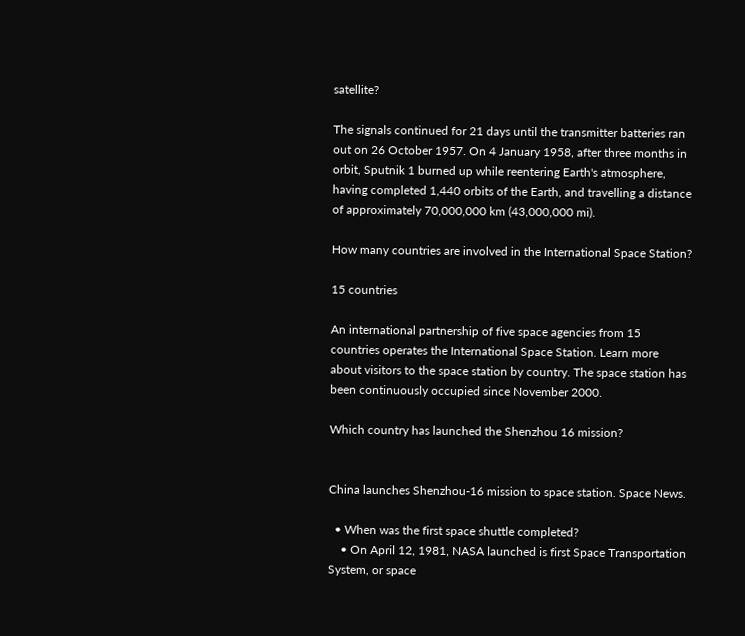satellite?

The signals continued for 21 days until the transmitter batteries ran out on 26 October 1957. On 4 January 1958, after three months in orbit, Sputnik 1 burned up while reentering Earth's atmosphere, having completed 1,440 orbits of the Earth, and travelling a distance of approximately 70,000,000 km (43,000,000 mi).

How many countries are involved in the International Space Station?

15 countries

An international partnership of five space agencies from 15 countries operates the International Space Station. Learn more about visitors to the space station by country. The space station has been continuously occupied since November 2000.

Which country has launched the Shenzhou 16 mission?


China launches Shenzhou-16 mission to space station. Space News.

  • When was the first space shuttle completed?
    • On April 12, 1981, NASA launched is first Space Transportation System, or space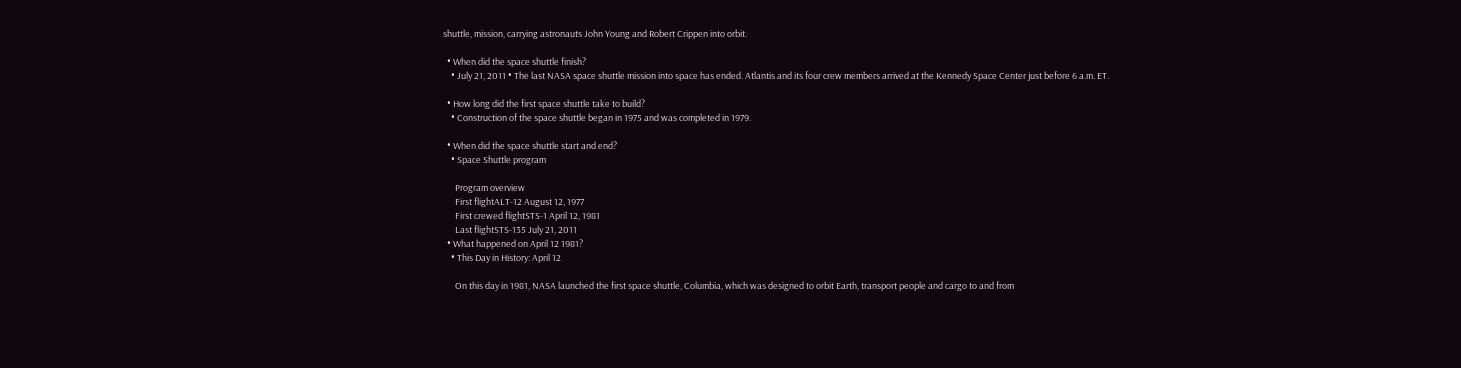shuttle, mission, carrying astronauts John Young and Robert Crippen into orbit.

  • When did the space shuttle finish?
    • July 21, 2011 • The last NASA space shuttle mission into space has ended. Atlantis and its four crew members arrived at the Kennedy Space Center just before 6 a.m. ET.

  • How long did the first space shuttle take to build?
    • Construction of the space shuttle began in 1975 and was completed in 1979.

  • When did the space shuttle start and end?
    • Space Shuttle program

      Program overview
      First flightALT-12 August 12, 1977
      First crewed flightSTS-1 April 12, 1981
      Last flightSTS-135 July 21, 2011
  • What happened on April 12 1981?
    • This Day in History: April 12

      On this day in 1981, NASA launched the first space shuttle, Columbia, which was designed to orbit Earth, transport people and cargo to and from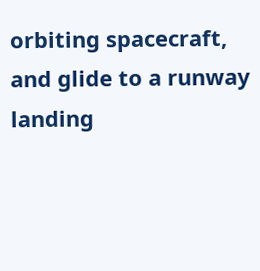orbiting spacecraft, and glide to a runway landing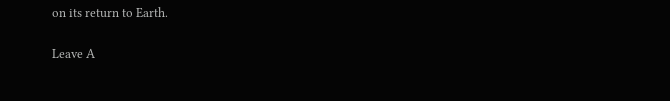on its return to Earth.

Leave A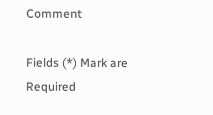Comment

Fields (*) Mark are Required